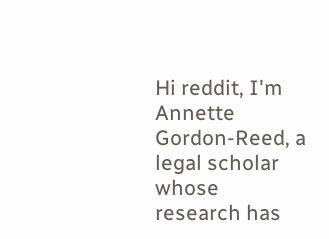Hi reddit, I'm Annette Gordon-Reed, a legal scholar whose research has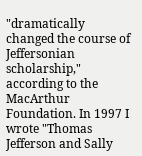"dramatically changed the course of Jeffersonian scholarship," according to the MacArthur Foundation. In 1997 I wrote "Thomas Jefferson and Sally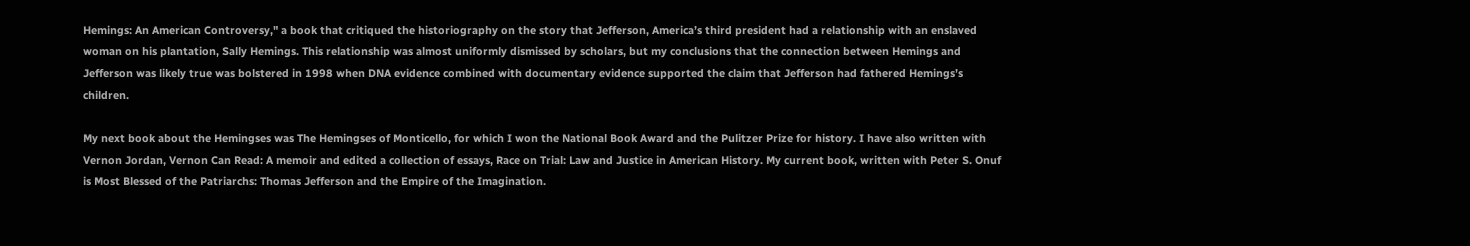Hemings: An American Controversy," a book that critiqued the historiography on the story that Jefferson, America’s third president had a relationship with an enslaved woman on his plantation, Sally Hemings. This relationship was almost uniformly dismissed by scholars, but my conclusions that the connection between Hemings and Jefferson was likely true was bolstered in 1998 when DNA evidence combined with documentary evidence supported the claim that Jefferson had fathered Hemings’s children.

My next book about the Hemingses was The Hemingses of Monticello, for which I won the National Book Award and the Pulitzer Prize for history. I have also written with Vernon Jordan, Vernon Can Read: A memoir and edited a collection of essays, Race on Trial: Law and Justice in American History. My current book, written with Peter S. Onuf is Most Blessed of the Patriarchs: Thomas Jefferson and the Empire of the Imagination.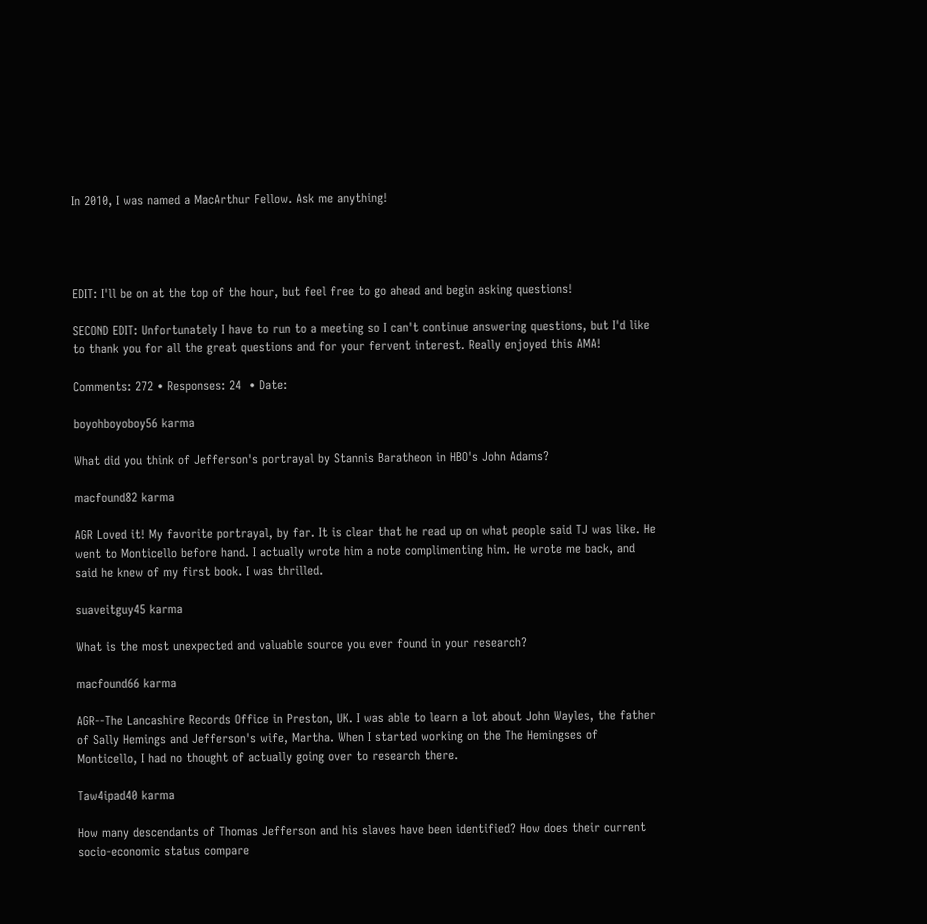In 2010, I was named a MacArthur Fellow. Ask me anything!




EDIT: I'll be on at the top of the hour, but feel free to go ahead and begin asking questions!

SECOND EDIT: Unfortunately I have to run to a meeting so I can't continue answering questions, but I'd like to thank you for all the great questions and for your fervent interest. Really enjoyed this AMA!

Comments: 272 • Responses: 24  • Date:

boyohboyoboy56 karma

What did you think of Jefferson's portrayal by Stannis Baratheon in HBO's John Adams?

macfound82 karma

AGR Loved it! My favorite portrayal, by far. It is clear that he read up on what people said TJ was like. He went to Monticello before hand. I actually wrote him a note complimenting him. He wrote me back, and said he knew of my first book. I was thrilled.

suaveitguy45 karma

What is the most unexpected and valuable source you ever found in your research?

macfound66 karma

AGR--The Lancashire Records Office in Preston, UK. I was able to learn a lot about John Wayles, the father of Sally Hemings and Jefferson's wife, Martha. When I started working on the The Hemingses of Monticello, I had no thought of actually going over to research there.

Taw4ipad40 karma

How many descendants of Thomas Jefferson and his slaves have been identified? How does their current socio-economic status compare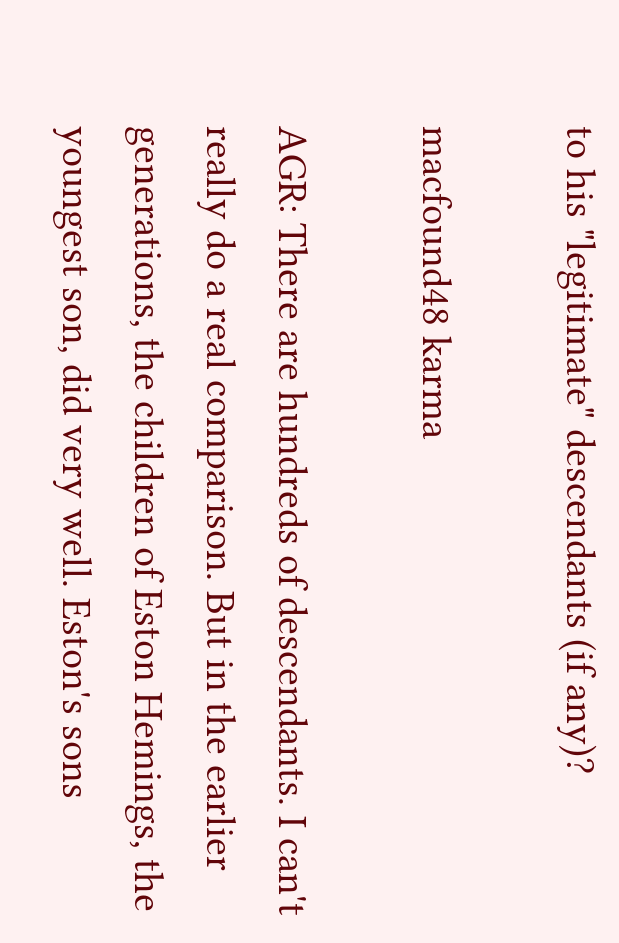to his "legitimate" descendants (if any)?

macfound48 karma

AGR: There are hundreds of descendants. I can't really do a real comparison. But in the earlier generations, the children of Eston Hemings, the youngest son, did very well. Eston's sons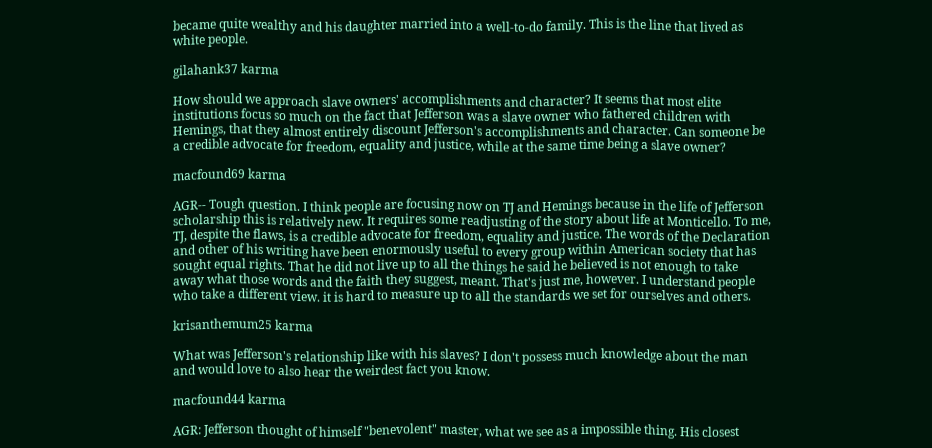became quite wealthy and his daughter married into a well-to-do family. This is the line that lived as white people.

gilahank37 karma

How should we approach slave owners' accomplishments and character? It seems that most elite institutions focus so much on the fact that Jefferson was a slave owner who fathered children with Hemings, that they almost entirely discount Jefferson's accomplishments and character. Can someone be a credible advocate for freedom, equality and justice, while at the same time being a slave owner?

macfound69 karma

AGR-- Tough question. I think people are focusing now on TJ and Hemings because in the life of Jefferson scholarship this is relatively new. It requires some readjusting of the story about life at Monticello. To me, TJ, despite the flaws, is a credible advocate for freedom, equality and justice. The words of the Declaration and other of his writing have been enormously useful to every group within American society that has sought equal rights. That he did not live up to all the things he said he believed is not enough to take away what those words and the faith they suggest, meant. That's just me, however. I understand people who take a different view. it is hard to measure up to all the standards we set for ourselves and others.

krisanthemum25 karma

What was Jefferson's relationship like with his slaves? I don't possess much knowledge about the man and would love to also hear the weirdest fact you know.

macfound44 karma

AGR: Jefferson thought of himself "benevolent" master, what we see as a impossible thing. His closest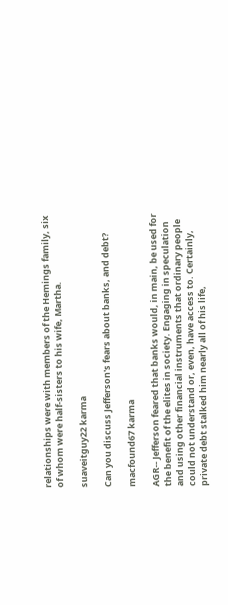relationships were with members of the Hemings family, six of whom were half-sisters to his wife, Martha.

suaveitguy22 karma

Can you discuss Jefferson's fears about banks, and debt?

macfound67 karma

AGR-- Jefferson feared that banks would, in main, be used for the benefit of the elites in society. Engaging in speculation and using other financial instruments that ordinary people could not understand or, even, have access to. Certainly, private debt stalked him nearly all of his life,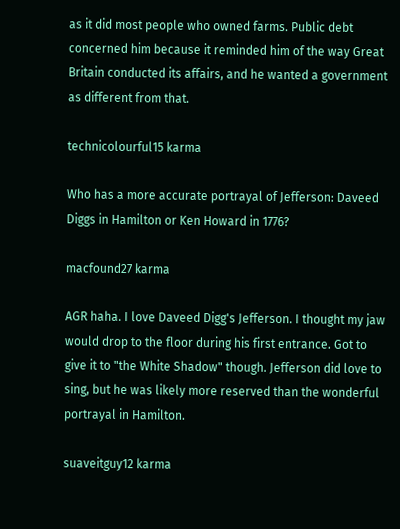as it did most people who owned farms. Public debt concerned him because it reminded him of the way Great Britain conducted its affairs, and he wanted a government as different from that.

technicolourful15 karma

Who has a more accurate portrayal of Jefferson: Daveed Diggs in Hamilton or Ken Howard in 1776?

macfound27 karma

AGR haha. I love Daveed Digg's Jefferson. I thought my jaw would drop to the floor during his first entrance. Got to give it to "the White Shadow" though. Jefferson did love to sing, but he was likely more reserved than the wonderful portrayal in Hamilton.

suaveitguy12 karma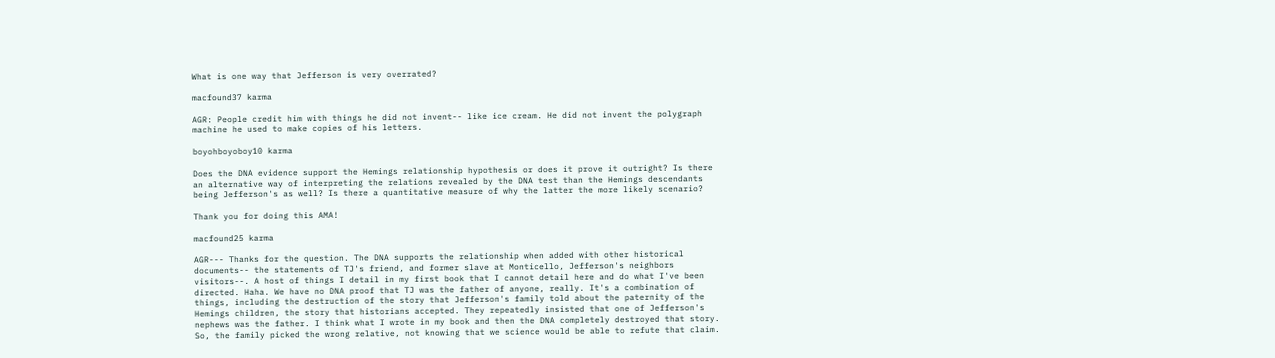What is one way that Jefferson is very overrated?

macfound37 karma

AGR: People credit him with things he did not invent-- like ice cream. He did not invent the polygraph machine he used to make copies of his letters.

boyohboyoboy10 karma

Does the DNA evidence support the Hemings relationship hypothesis or does it prove it outright? Is there an alternative way of interpreting the relations revealed by the DNA test than the Hemings descendants being Jefferson's as well? Is there a quantitative measure of why the latter the more likely scenario?

Thank you for doing this AMA!

macfound25 karma

AGR--- Thanks for the question. The DNA supports the relationship when added with other historical documents-- the statements of TJ's friend, and former slave at Monticello, Jefferson's neighbors visitors--. A host of things I detail in my first book that I cannot detail here and do what I've been directed. Haha. We have no DNA proof that TJ was the father of anyone, really. It's a combination of things, including the destruction of the story that Jefferson's family told about the paternity of the Hemings children, the story that historians accepted. They repeatedly insisted that one of Jefferson's nephews was the father. I think what I wrote in my book and then the DNA completely destroyed that story. So, the family picked the wrong relative, not knowing that we science would be able to refute that claim.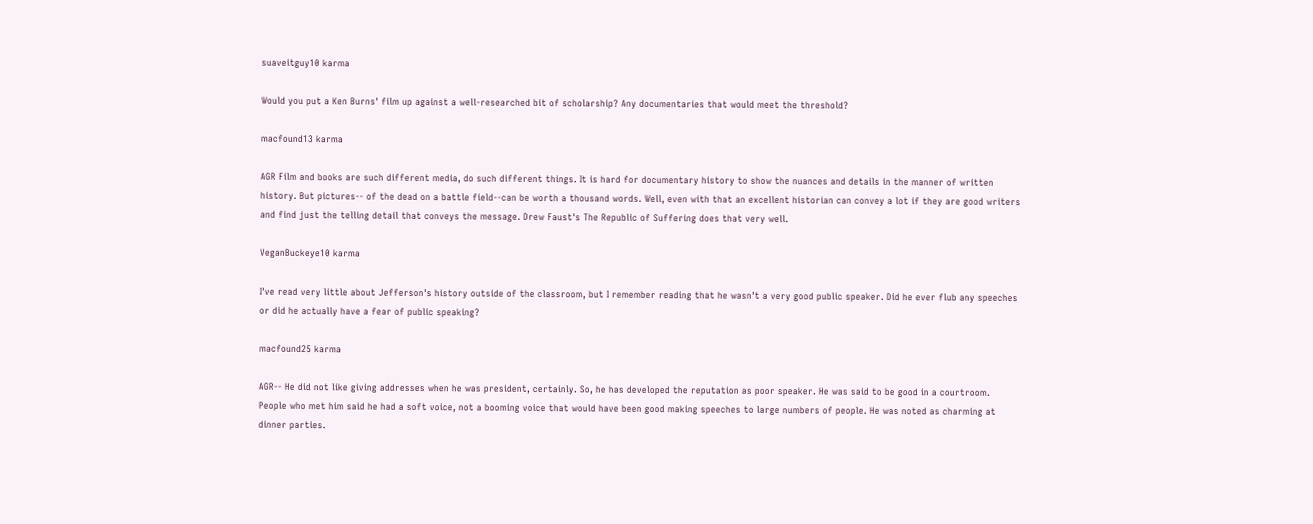suaveitguy10 karma

Would you put a Ken Burns' film up against a well-researched bit of scholarship? Any documentaries that would meet the threshold?

macfound13 karma

AGR Film and books are such different media, do such different things. It is hard for documentary history to show the nuances and details in the manner of written history. But pictures-- of the dead on a battle field--can be worth a thousand words. Well, even with that an excellent historian can convey a lot if they are good writers and find just the telling detail that conveys the message. Drew Faust's The Republic of Suffering does that very well.

VeganBuckeye10 karma

I've read very little about Jefferson's history outside of the classroom, but I remember reading that he wasn't a very good public speaker. Did he ever flub any speeches or did he actually have a fear of public speaking?

macfound25 karma

AGR-- He did not like giving addresses when he was president, certainly. So, he has developed the reputation as poor speaker. He was said to be good in a courtroom. People who met him said he had a soft voice, not a booming voice that would have been good making speeches to large numbers of people. He was noted as charming at dinner parties.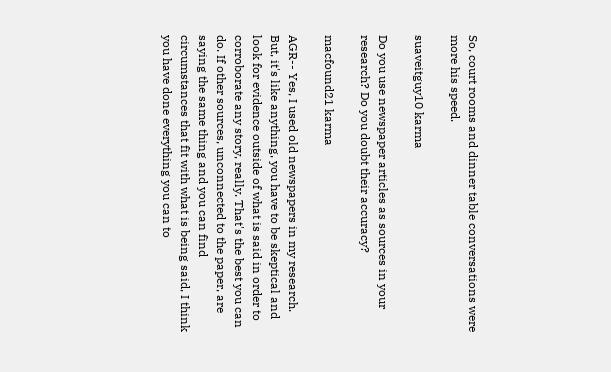So, court rooms and dinner table conversations were more his speed.

suaveitguy10 karma

Do you use newspaper articles as sources in your research? Do you doubt their accuracy?

macfound21 karma

AGR-- Yes, I used old newspapers in my research. But, it's like anything, you have to be skeptical and look for evidence outside of what is said in order to corroborate any story, really. That's the best you can do. If other sources, unconnected to the paper, are saying the same thing and you can find circumstances that fit with what is being said, I think you have done everything you can to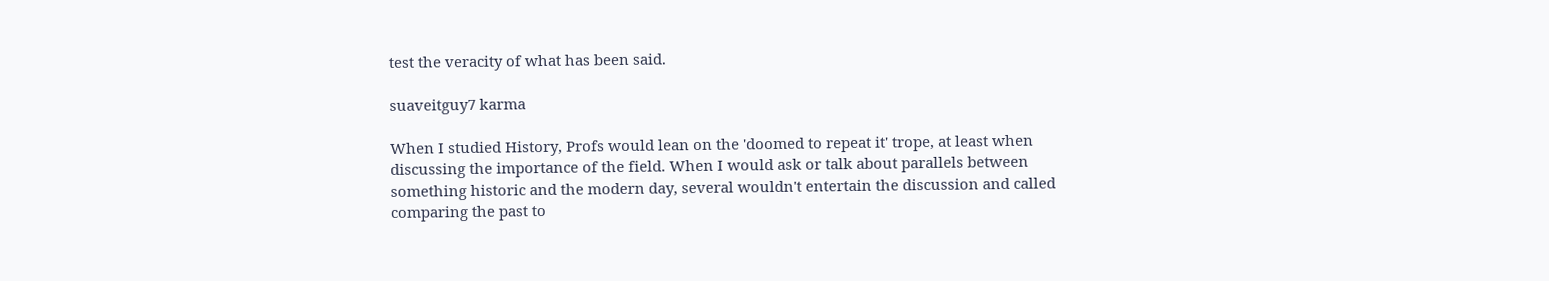test the veracity of what has been said.

suaveitguy7 karma

When I studied History, Profs would lean on the 'doomed to repeat it' trope, at least when discussing the importance of the field. When I would ask or talk about parallels between something historic and the modern day, several wouldn't entertain the discussion and called comparing the past to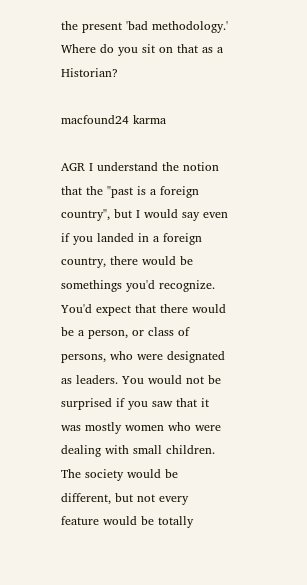the present 'bad methodology.' Where do you sit on that as a Historian?

macfound24 karma

AGR I understand the notion that the "past is a foreign country", but I would say even if you landed in a foreign country, there would be somethings you'd recognize. You'd expect that there would be a person, or class of persons, who were designated as leaders. You would not be surprised if you saw that it was mostly women who were dealing with small children. The society would be different, but not every feature would be totally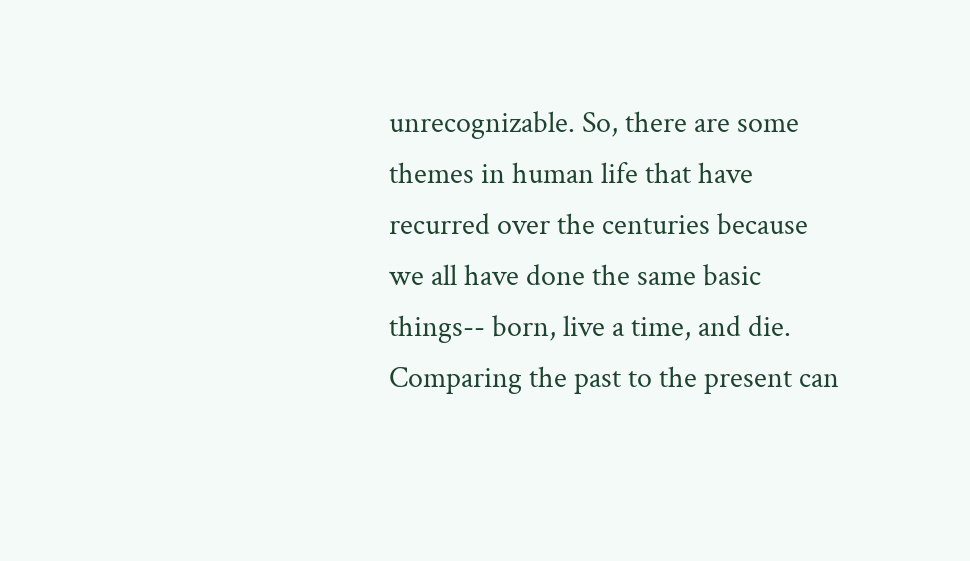unrecognizable. So, there are some themes in human life that have recurred over the centuries because we all have done the same basic things-- born, live a time, and die. Comparing the past to the present can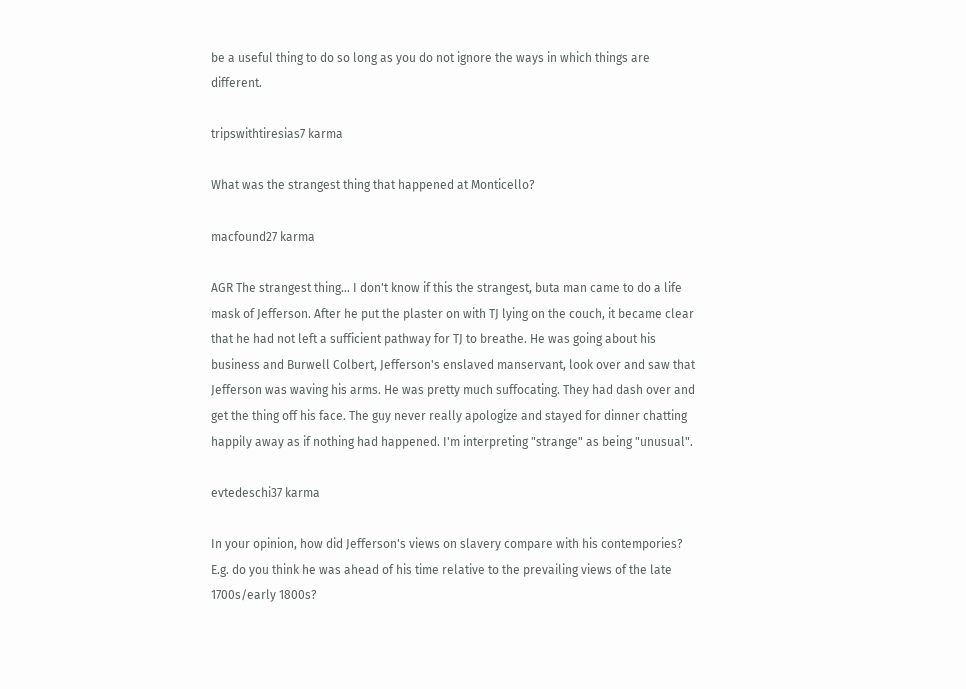be a useful thing to do so long as you do not ignore the ways in which things are different.

tripswithtiresias7 karma

What was the strangest thing that happened at Monticello?

macfound27 karma

AGR The strangest thing... I don't know if this the strangest, buta man came to do a life mask of Jefferson. After he put the plaster on with TJ lying on the couch, it became clear that he had not left a sufficient pathway for TJ to breathe. He was going about his business and Burwell Colbert, Jefferson's enslaved manservant, look over and saw that Jefferson was waving his arms. He was pretty much suffocating. They had dash over and get the thing off his face. The guy never really apologize and stayed for dinner chatting happily away as if nothing had happened. I'm interpreting "strange" as being "unusual".

evtedeschi37 karma

In your opinion, how did Jefferson's views on slavery compare with his contempories? E.g. do you think he was ahead of his time relative to the prevailing views of the late 1700s/early 1800s?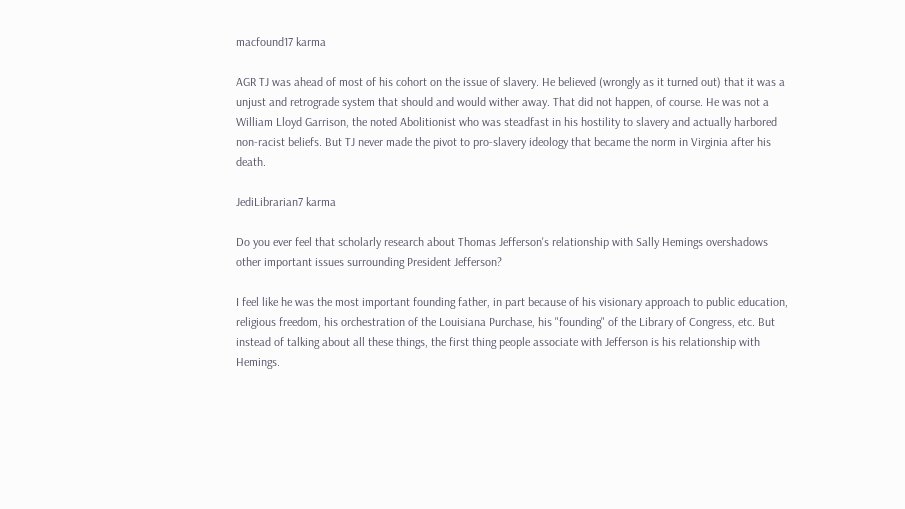macfound17 karma

AGR TJ was ahead of most of his cohort on the issue of slavery. He believed (wrongly as it turned out) that it was a unjust and retrograde system that should and would wither away. That did not happen, of course. He was not a William Lloyd Garrison, the noted Abolitionist who was steadfast in his hostility to slavery and actually harbored non-racist beliefs. But TJ never made the pivot to pro-slavery ideology that became the norm in Virginia after his death.

JediLibrarian7 karma

Do you ever feel that scholarly research about Thomas Jefferson's relationship with Sally Hemings overshadows other important issues surrounding President Jefferson?

I feel like he was the most important founding father, in part because of his visionary approach to public education, religious freedom, his orchestration of the Louisiana Purchase, his "founding" of the Library of Congress, etc. But instead of talking about all these things, the first thing people associate with Jefferson is his relationship with Hemings.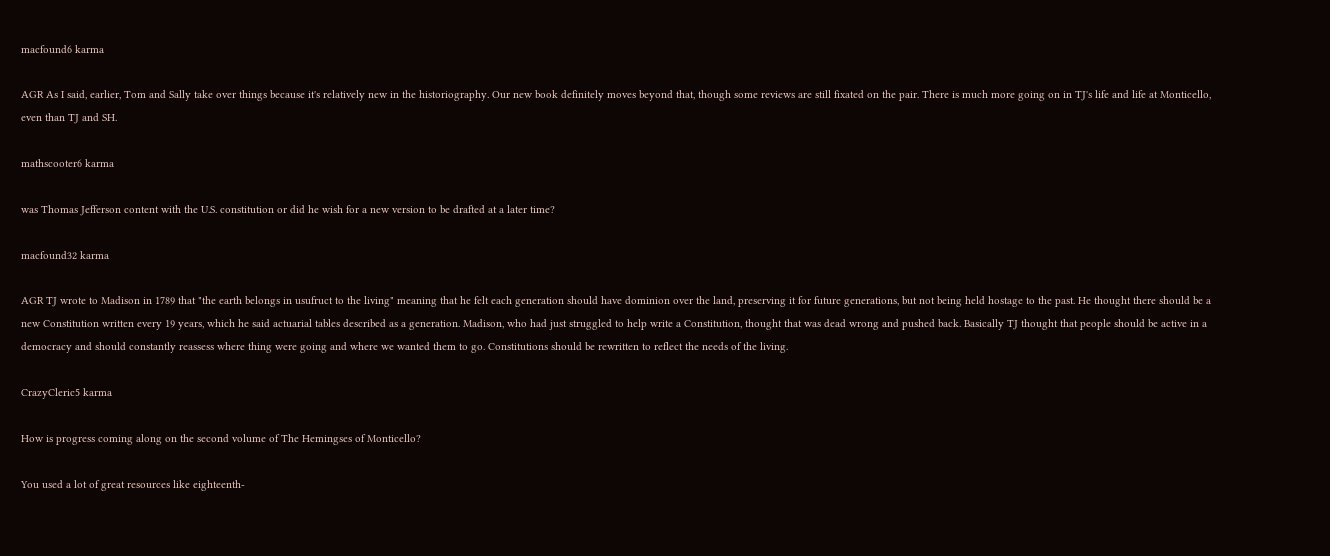macfound6 karma

AGR As I said, earlier, Tom and Sally take over things because it's relatively new in the historiography. Our new book definitely moves beyond that, though some reviews are still fixated on the pair. There is much more going on in TJ's life and life at Monticello, even than TJ and SH.

mathscooter6 karma

was Thomas Jefferson content with the U.S. constitution or did he wish for a new version to be drafted at a later time?

macfound32 karma

AGR TJ wrote to Madison in 1789 that "the earth belongs in usufruct to the living" meaning that he felt each generation should have dominion over the land, preserving it for future generations, but not being held hostage to the past. He thought there should be a new Constitution written every 19 years, which he said actuarial tables described as a generation. Madison, who had just struggled to help write a Constitution, thought that was dead wrong and pushed back. Basically TJ thought that people should be active in a democracy and should constantly reassess where thing were going and where we wanted them to go. Constitutions should be rewritten to reflect the needs of the living.

CrazyCleric5 karma

How is progress coming along on the second volume of The Hemingses of Monticello?

You used a lot of great resources like eighteenth-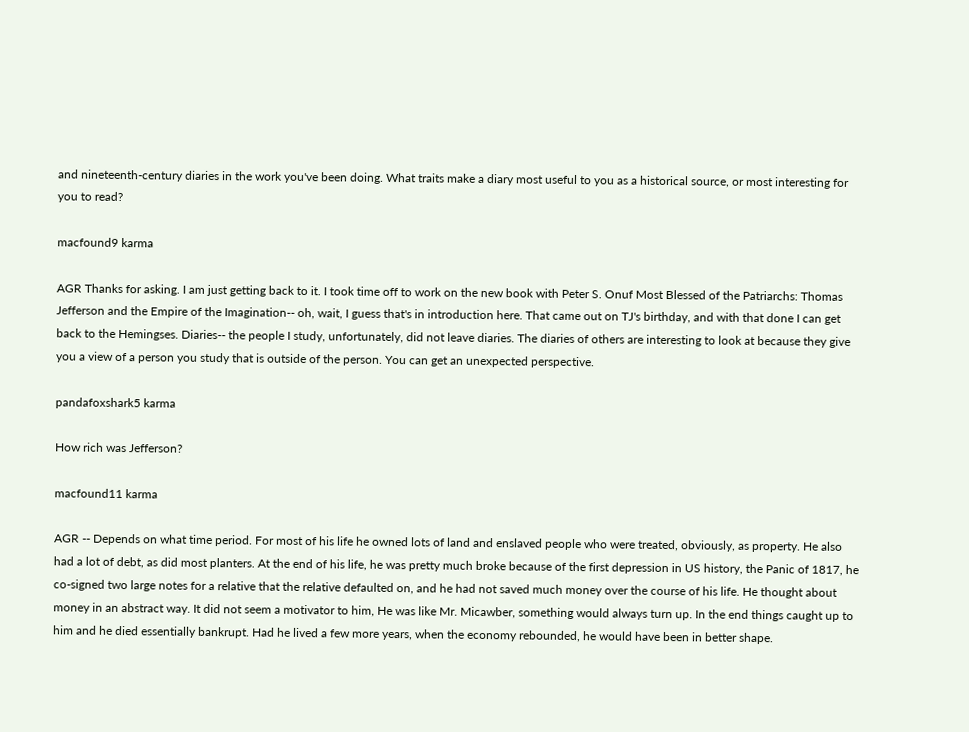and nineteenth-century diaries in the work you've been doing. What traits make a diary most useful to you as a historical source, or most interesting for you to read?

macfound9 karma

AGR Thanks for asking. I am just getting back to it. I took time off to work on the new book with Peter S. Onuf Most Blessed of the Patriarchs: Thomas Jefferson and the Empire of the Imagination-- oh, wait, I guess that's in introduction here. That came out on TJ's birthday, and with that done I can get back to the Hemingses. Diaries-- the people I study, unfortunately, did not leave diaries. The diaries of others are interesting to look at because they give you a view of a person you study that is outside of the person. You can get an unexpected perspective.

pandafoxshark5 karma

How rich was Jefferson?

macfound11 karma

AGR -- Depends on what time period. For most of his life he owned lots of land and enslaved people who were treated, obviously, as property. He also had a lot of debt, as did most planters. At the end of his life, he was pretty much broke because of the first depression in US history, the Panic of 1817, he co-signed two large notes for a relative that the relative defaulted on, and he had not saved much money over the course of his life. He thought about money in an abstract way. It did not seem a motivator to him, He was like Mr. Micawber, something would always turn up. In the end things caught up to him and he died essentially bankrupt. Had he lived a few more years, when the economy rebounded, he would have been in better shape.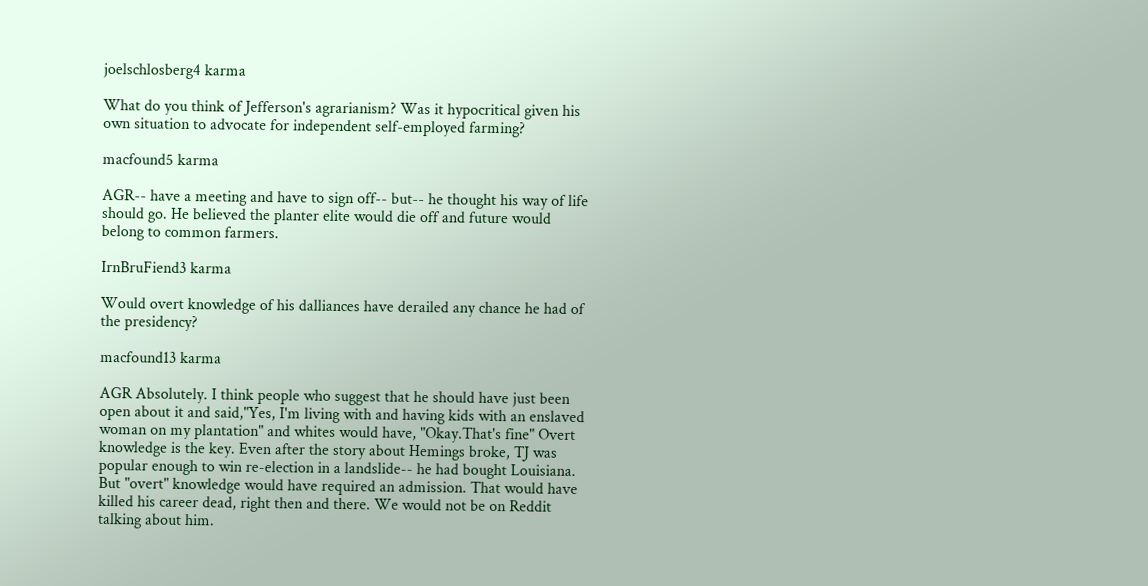joelschlosberg4 karma

What do you think of Jefferson's agrarianism? Was it hypocritical given his own situation to advocate for independent self-employed farming?

macfound5 karma

AGR-- have a meeting and have to sign off-- but-- he thought his way of life should go. He believed the planter elite would die off and future would belong to common farmers.

IrnBruFiend3 karma

Would overt knowledge of his dalliances have derailed any chance he had of the presidency?

macfound13 karma

AGR Absolutely. I think people who suggest that he should have just been open about it and said,"Yes, I'm living with and having kids with an enslaved woman on my plantation" and whites would have, "Okay.That's fine" Overt knowledge is the key. Even after the story about Hemings broke, TJ was popular enough to win re-election in a landslide-- he had bought Louisiana. But "overt" knowledge would have required an admission. That would have killed his career dead, right then and there. We would not be on Reddit talking about him.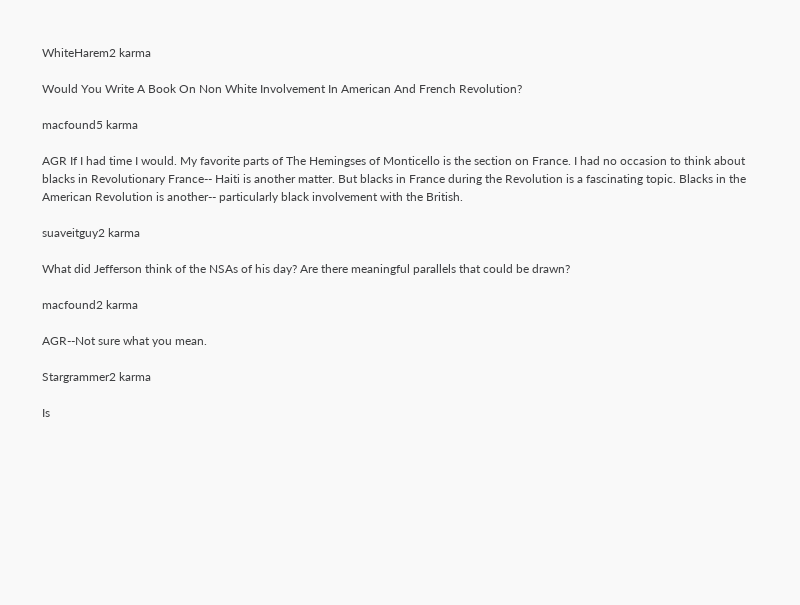WhiteHarem2 karma

Would You Write A Book On Non White Involvement In American And French Revolution?

macfound5 karma

AGR If I had time I would. My favorite parts of The Hemingses of Monticello is the section on France. I had no occasion to think about blacks in Revolutionary France-- Haiti is another matter. But blacks in France during the Revolution is a fascinating topic. Blacks in the American Revolution is another-- particularly black involvement with the British.

suaveitguy2 karma

What did Jefferson think of the NSAs of his day? Are there meaningful parallels that could be drawn?

macfound2 karma

AGR--Not sure what you mean.

Stargrammer2 karma

Is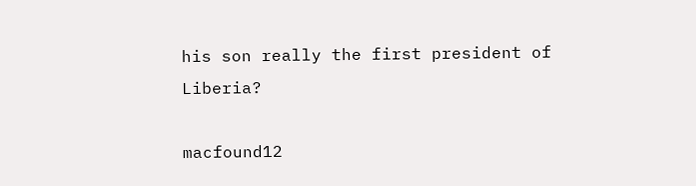his son really the first president of Liberia?

macfound12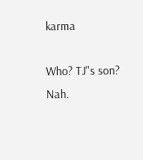karma

Who? TJ"s son? Nah.